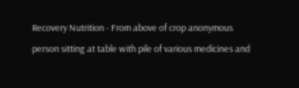Recovery Nutrition - From above of crop anonymous person sitting at table with pile of various medicines and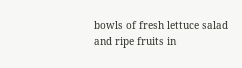bowls of fresh lettuce salad and ripe fruits in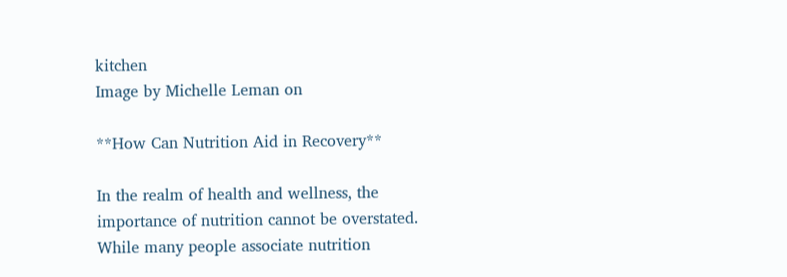kitchen
Image by Michelle Leman on

**How Can Nutrition Aid in Recovery**

In the realm of health and wellness, the importance of nutrition cannot be overstated. While many people associate nutrition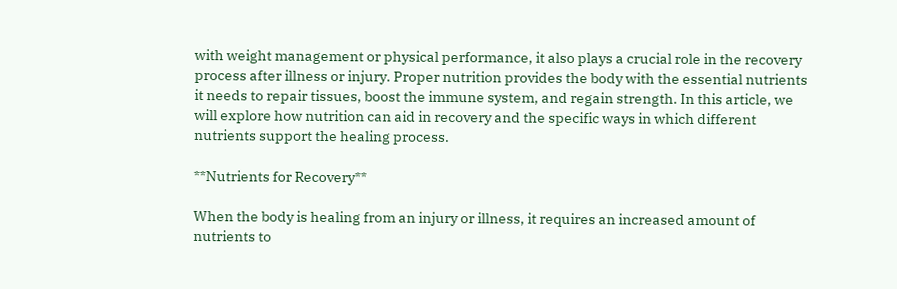with weight management or physical performance, it also plays a crucial role in the recovery process after illness or injury. Proper nutrition provides the body with the essential nutrients it needs to repair tissues, boost the immune system, and regain strength. In this article, we will explore how nutrition can aid in recovery and the specific ways in which different nutrients support the healing process.

**Nutrients for Recovery**

When the body is healing from an injury or illness, it requires an increased amount of nutrients to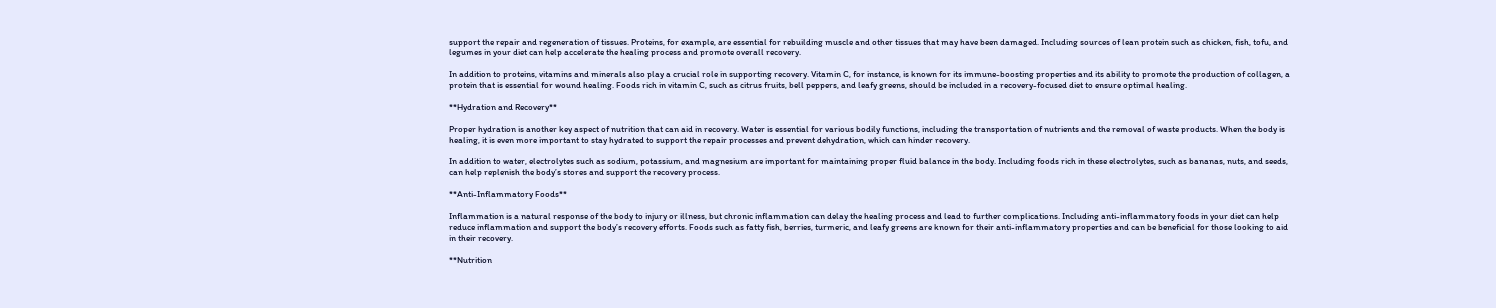support the repair and regeneration of tissues. Proteins, for example, are essential for rebuilding muscle and other tissues that may have been damaged. Including sources of lean protein such as chicken, fish, tofu, and legumes in your diet can help accelerate the healing process and promote overall recovery.

In addition to proteins, vitamins and minerals also play a crucial role in supporting recovery. Vitamin C, for instance, is known for its immune-boosting properties and its ability to promote the production of collagen, a protein that is essential for wound healing. Foods rich in vitamin C, such as citrus fruits, bell peppers, and leafy greens, should be included in a recovery-focused diet to ensure optimal healing.

**Hydration and Recovery**

Proper hydration is another key aspect of nutrition that can aid in recovery. Water is essential for various bodily functions, including the transportation of nutrients and the removal of waste products. When the body is healing, it is even more important to stay hydrated to support the repair processes and prevent dehydration, which can hinder recovery.

In addition to water, electrolytes such as sodium, potassium, and magnesium are important for maintaining proper fluid balance in the body. Including foods rich in these electrolytes, such as bananas, nuts, and seeds, can help replenish the body’s stores and support the recovery process.

**Anti-Inflammatory Foods**

Inflammation is a natural response of the body to injury or illness, but chronic inflammation can delay the healing process and lead to further complications. Including anti-inflammatory foods in your diet can help reduce inflammation and support the body’s recovery efforts. Foods such as fatty fish, berries, turmeric, and leafy greens are known for their anti-inflammatory properties and can be beneficial for those looking to aid in their recovery.

**Nutrition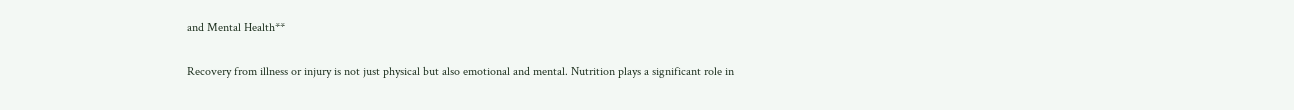and Mental Health**

Recovery from illness or injury is not just physical but also emotional and mental. Nutrition plays a significant role in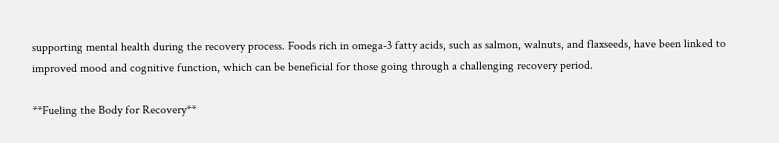supporting mental health during the recovery process. Foods rich in omega-3 fatty acids, such as salmon, walnuts, and flaxseeds, have been linked to improved mood and cognitive function, which can be beneficial for those going through a challenging recovery period.

**Fueling the Body for Recovery**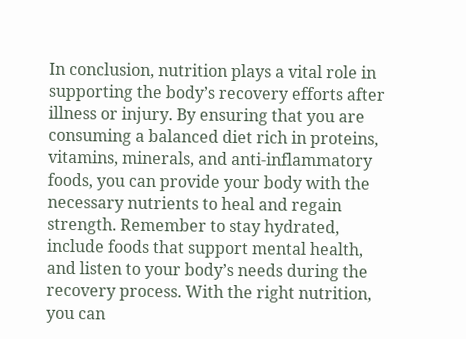In conclusion, nutrition plays a vital role in supporting the body’s recovery efforts after illness or injury. By ensuring that you are consuming a balanced diet rich in proteins, vitamins, minerals, and anti-inflammatory foods, you can provide your body with the necessary nutrients to heal and regain strength. Remember to stay hydrated, include foods that support mental health, and listen to your body’s needs during the recovery process. With the right nutrition, you can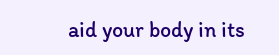aid your body in its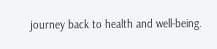journey back to health and well-being.